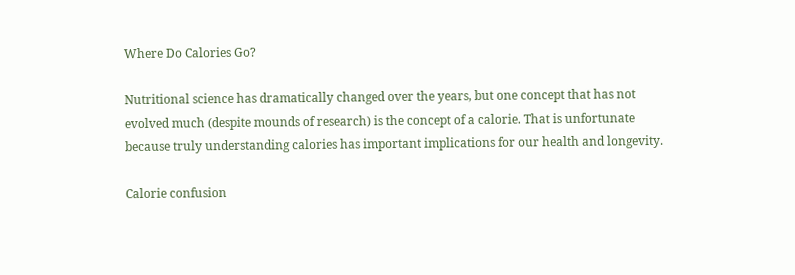Where Do Calories Go?

Nutritional science has dramatically changed over the years, but one concept that has not evolved much (despite mounds of research) is the concept of a calorie. That is unfortunate because truly understanding calories has important implications for our health and longevity.

Calorie confusion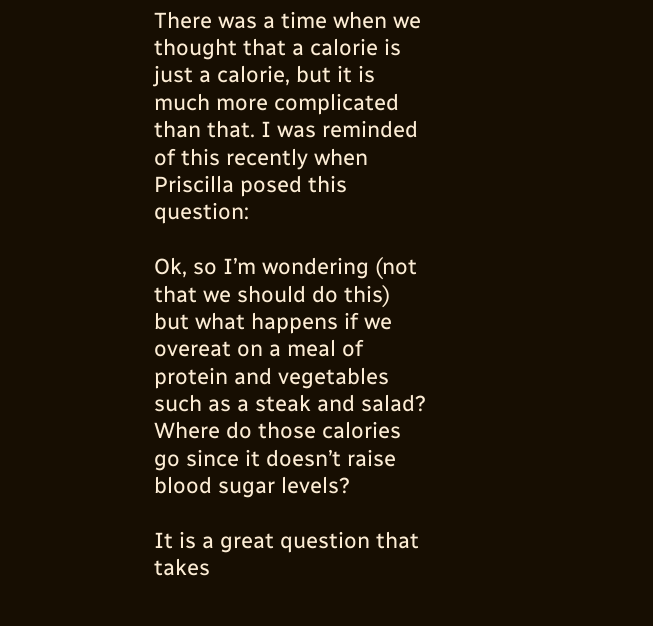There was a time when we thought that a calorie is just a calorie, but it is much more complicated than that. I was reminded of this recently when Priscilla posed this question:

Ok, so I’m wondering (not that we should do this) but what happens if we overeat on a meal of protein and vegetables such as a steak and salad? Where do those calories go since it doesn’t raise blood sugar levels?

It is a great question that takes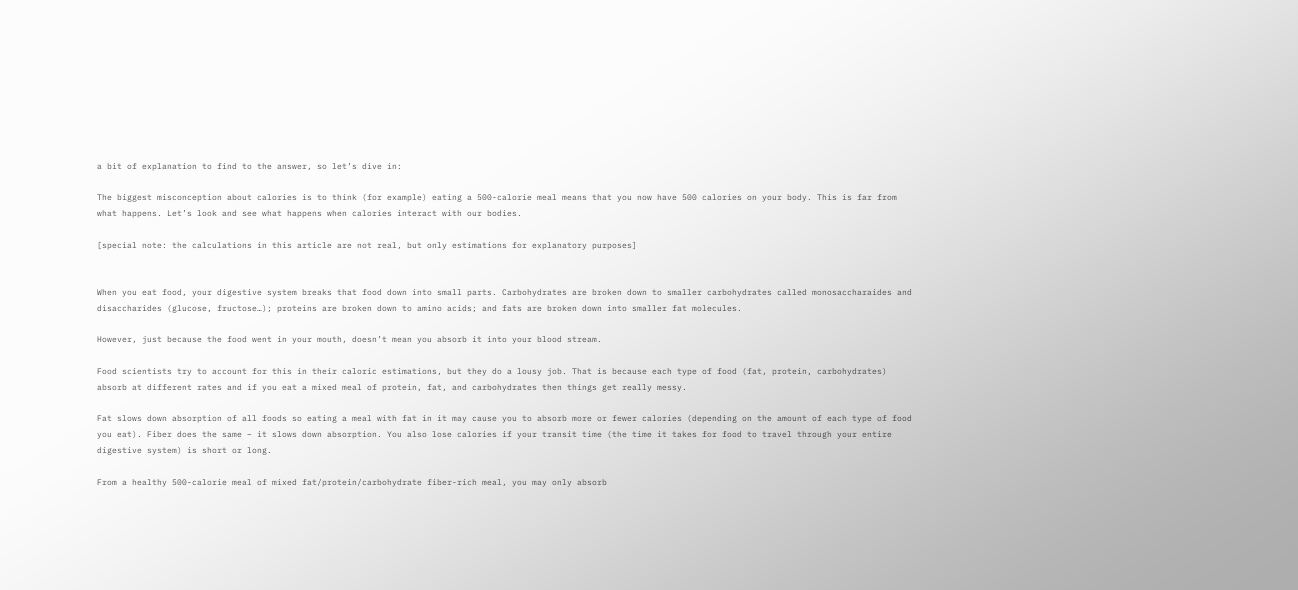a bit of explanation to find to the answer, so let’s dive in:

The biggest misconception about calories is to think (for example) eating a 500-calorie meal means that you now have 500 calories on your body. This is far from what happens. Let’s look and see what happens when calories interact with our bodies.

[special note: the calculations in this article are not real, but only estimations for explanatory purposes]


When you eat food, your digestive system breaks that food down into small parts. Carbohydrates are broken down to smaller carbohydrates called monosaccharaides and disaccharides (glucose, fructose…); proteins are broken down to amino acids; and fats are broken down into smaller fat molecules.

However, just because the food went in your mouth, doesn’t mean you absorb it into your blood stream.

Food scientists try to account for this in their caloric estimations, but they do a lousy job. That is because each type of food (fat, protein, carbohydrates) absorb at different rates and if you eat a mixed meal of protein, fat, and carbohydrates then things get really messy.

Fat slows down absorption of all foods so eating a meal with fat in it may cause you to absorb more or fewer calories (depending on the amount of each type of food you eat). Fiber does the same – it slows down absorption. You also lose calories if your transit time (the time it takes for food to travel through your entire digestive system) is short or long.

From a healthy 500-calorie meal of mixed fat/protein/carbohydrate fiber-rich meal, you may only absorb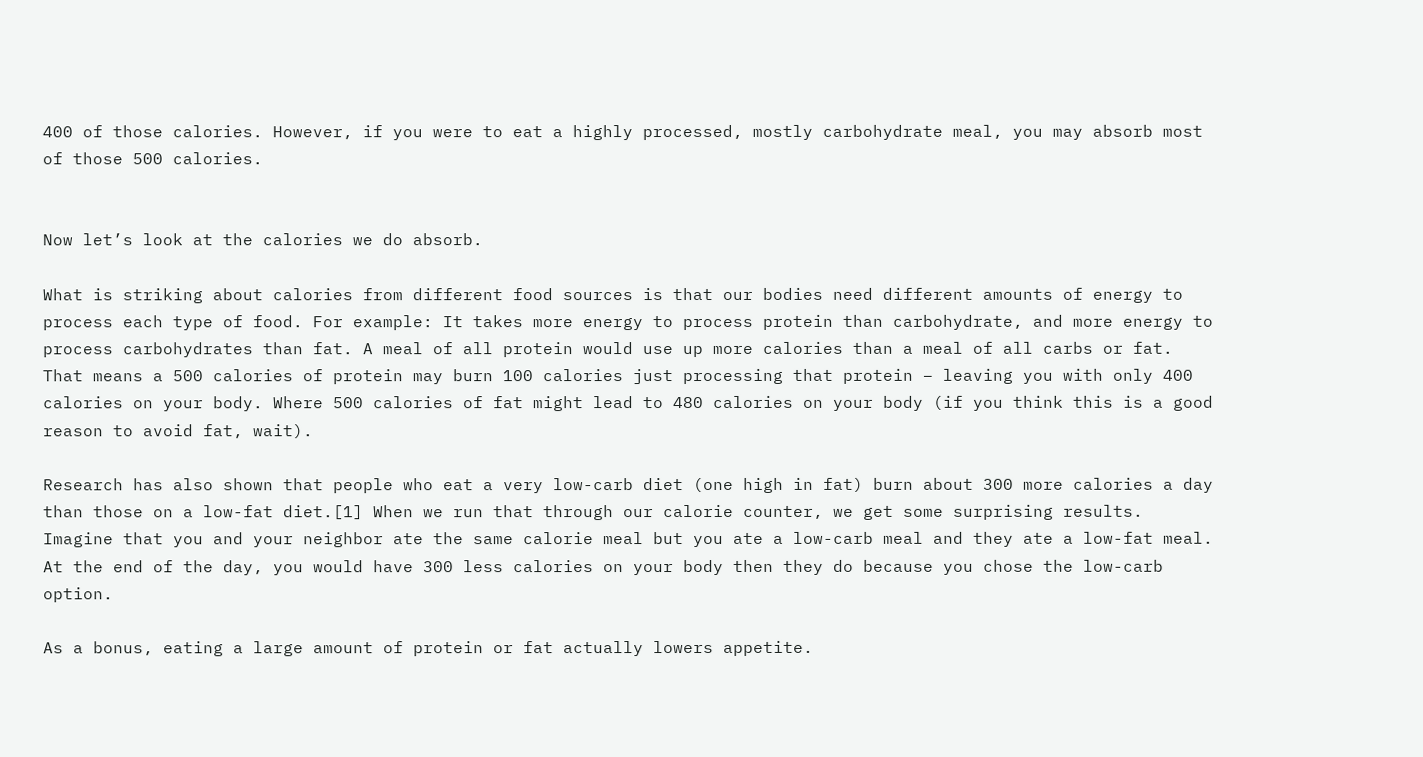400 of those calories. However, if you were to eat a highly processed, mostly carbohydrate meal, you may absorb most of those 500 calories.


Now let’s look at the calories we do absorb.

What is striking about calories from different food sources is that our bodies need different amounts of energy to process each type of food. For example: It takes more energy to process protein than carbohydrate, and more energy to process carbohydrates than fat. A meal of all protein would use up more calories than a meal of all carbs or fat. That means a 500 calories of protein may burn 100 calories just processing that protein – leaving you with only 400 calories on your body. Where 500 calories of fat might lead to 480 calories on your body (if you think this is a good reason to avoid fat, wait).

Research has also shown that people who eat a very low-carb diet (one high in fat) burn about 300 more calories a day than those on a low-fat diet.[1] When we run that through our calorie counter, we get some surprising results. Imagine that you and your neighbor ate the same calorie meal but you ate a low-carb meal and they ate a low-fat meal. At the end of the day, you would have 300 less calories on your body then they do because you chose the low-carb option.

As a bonus, eating a large amount of protein or fat actually lowers appetite.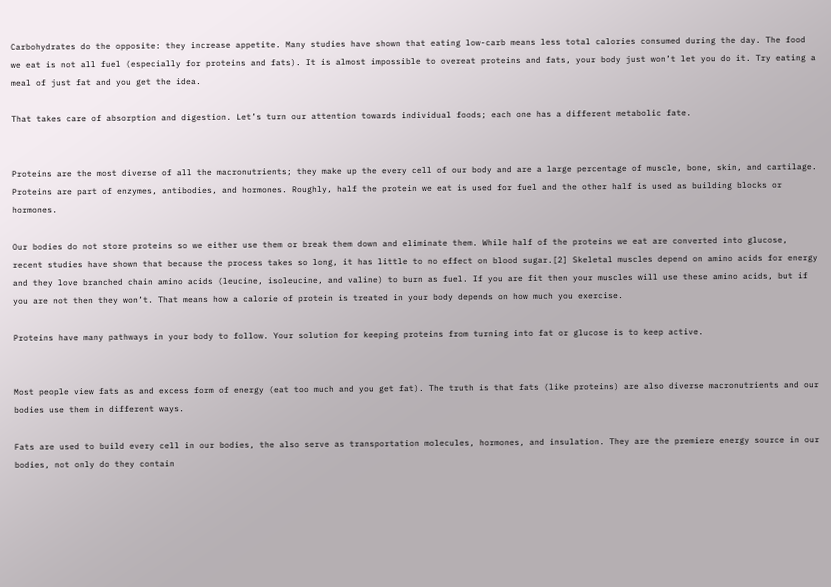Carbohydrates do the opposite: they increase appetite. Many studies have shown that eating low-carb means less total calories consumed during the day. The food we eat is not all fuel (especially for proteins and fats). It is almost impossible to overeat proteins and fats, your body just won’t let you do it. Try eating a meal of just fat and you get the idea.

That takes care of absorption and digestion. Let’s turn our attention towards individual foods; each one has a different metabolic fate.


Proteins are the most diverse of all the macronutrients; they make up the every cell of our body and are a large percentage of muscle, bone, skin, and cartilage. Proteins are part of enzymes, antibodies, and hormones. Roughly, half the protein we eat is used for fuel and the other half is used as building blocks or hormones.

Our bodies do not store proteins so we either use them or break them down and eliminate them. While half of the proteins we eat are converted into glucose, recent studies have shown that because the process takes so long, it has little to no effect on blood sugar.[2] Skeletal muscles depend on amino acids for energy and they love branched chain amino acids (leucine, isoleucine, and valine) to burn as fuel. If you are fit then your muscles will use these amino acids, but if you are not then they won’t. That means how a calorie of protein is treated in your body depends on how much you exercise.

Proteins have many pathways in your body to follow. Your solution for keeping proteins from turning into fat or glucose is to keep active.


Most people view fats as and excess form of energy (eat too much and you get fat). The truth is that fats (like proteins) are also diverse macronutrients and our bodies use them in different ways.

Fats are used to build every cell in our bodies, the also serve as transportation molecules, hormones, and insulation. They are the premiere energy source in our bodies, not only do they contain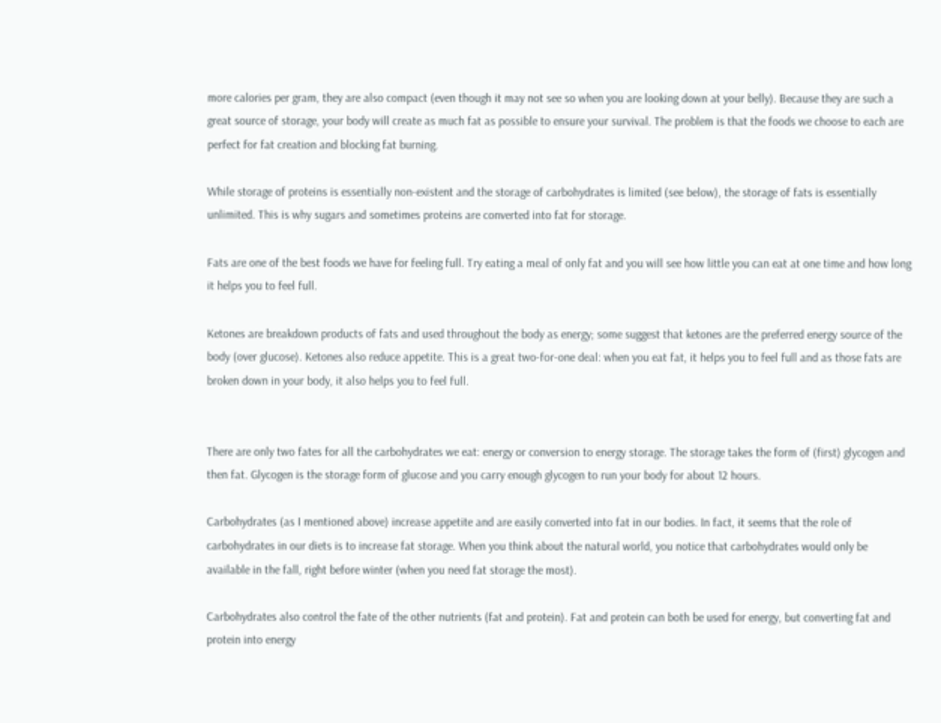more calories per gram, they are also compact (even though it may not see so when you are looking down at your belly). Because they are such a great source of storage, your body will create as much fat as possible to ensure your survival. The problem is that the foods we choose to each are perfect for fat creation and blocking fat burning.

While storage of proteins is essentially non-existent and the storage of carbohydrates is limited (see below), the storage of fats is essentially unlimited. This is why sugars and sometimes proteins are converted into fat for storage.

Fats are one of the best foods we have for feeling full. Try eating a meal of only fat and you will see how little you can eat at one time and how long it helps you to feel full.

Ketones are breakdown products of fats and used throughout the body as energy; some suggest that ketones are the preferred energy source of the body (over glucose). Ketones also reduce appetite. This is a great two-for-one deal: when you eat fat, it helps you to feel full and as those fats are broken down in your body, it also helps you to feel full.


There are only two fates for all the carbohydrates we eat: energy or conversion to energy storage. The storage takes the form of (first) glycogen and then fat. Glycogen is the storage form of glucose and you carry enough glycogen to run your body for about 12 hours.

Carbohydrates (as I mentioned above) increase appetite and are easily converted into fat in our bodies. In fact, it seems that the role of carbohydrates in our diets is to increase fat storage. When you think about the natural world, you notice that carbohydrates would only be available in the fall, right before winter (when you need fat storage the most).

Carbohydrates also control the fate of the other nutrients (fat and protein). Fat and protein can both be used for energy, but converting fat and protein into energy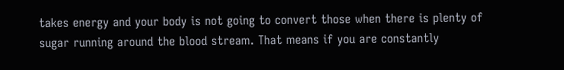takes energy and your body is not going to convert those when there is plenty of sugar running around the blood stream. That means if you are constantly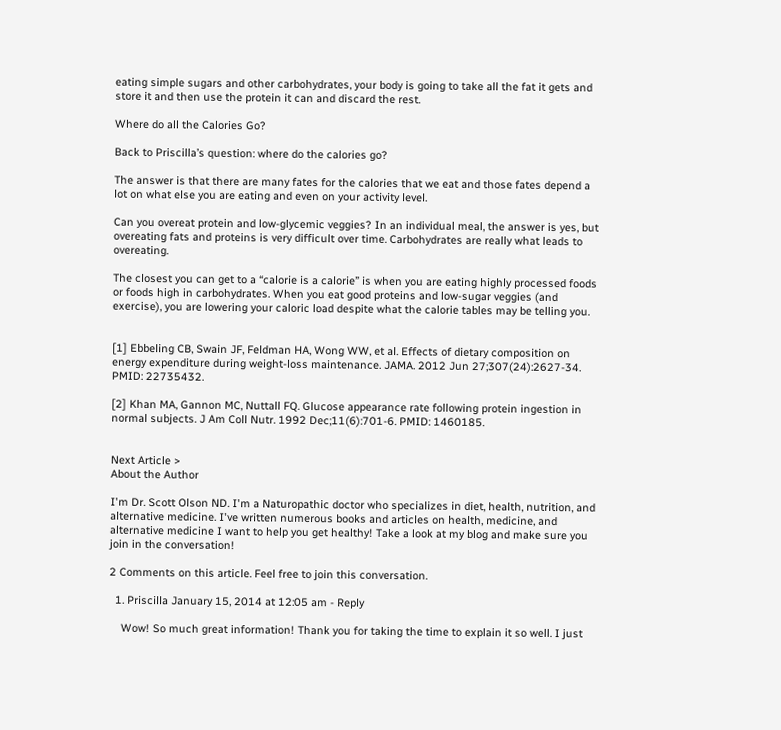eating simple sugars and other carbohydrates, your body is going to take all the fat it gets and store it and then use the protein it can and discard the rest.

Where do all the Calories Go?

Back to Priscilla’s question: where do the calories go?

The answer is that there are many fates for the calories that we eat and those fates depend a lot on what else you are eating and even on your activity level.

Can you overeat protein and low-glycemic veggies? In an individual meal, the answer is yes, but overeating fats and proteins is very difficult over time. Carbohydrates are really what leads to overeating.

The closest you can get to a “calorie is a calorie” is when you are eating highly processed foods or foods high in carbohydrates. When you eat good proteins and low-sugar veggies (and exercise), you are lowering your caloric load despite what the calorie tables may be telling you.


[1] Ebbeling CB, Swain JF, Feldman HA, Wong WW, et al. Effects of dietary composition on energy expenditure during weight-loss maintenance. JAMA. 2012 Jun 27;307(24):2627-34. PMID: 22735432.

[2] Khan MA, Gannon MC, Nuttall FQ. Glucose appearance rate following protein ingestion in normal subjects. J Am Coll Nutr. 1992 Dec;11(6):701-6. PMID: 1460185.


Next Article >
About the Author

I'm Dr. Scott Olson ND. I'm a Naturopathic doctor who specializes in diet, health, nutrition, and alternative medicine. I've written numerous books and articles on health, medicine, and alternative medicine I want to help you get healthy! Take a look at my blog and make sure you join in the conversation!

2 Comments on this article. Feel free to join this conversation.

  1. Priscilla January 15, 2014 at 12:05 am - Reply

    Wow! So much great information! Thank you for taking the time to explain it so well. I just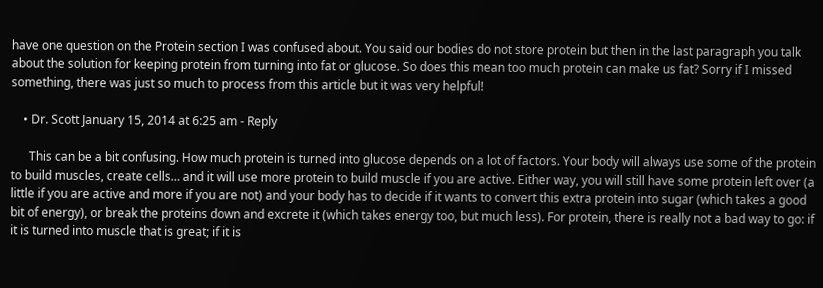have one question on the Protein section I was confused about. You said our bodies do not store protein but then in the last paragraph you talk about the solution for keeping protein from turning into fat or glucose. So does this mean too much protein can make us fat? Sorry if I missed something, there was just so much to process from this article but it was very helpful!

    • Dr. Scott January 15, 2014 at 6:25 am - Reply

      This can be a bit confusing. How much protein is turned into glucose depends on a lot of factors. Your body will always use some of the protein to build muscles, create cells… and it will use more protein to build muscle if you are active. Either way, you will still have some protein left over (a little if you are active and more if you are not) and your body has to decide if it wants to convert this extra protein into sugar (which takes a good bit of energy), or break the proteins down and excrete it (which takes energy too, but much less). For protein, there is really not a bad way to go: if it is turned into muscle that is great; if it is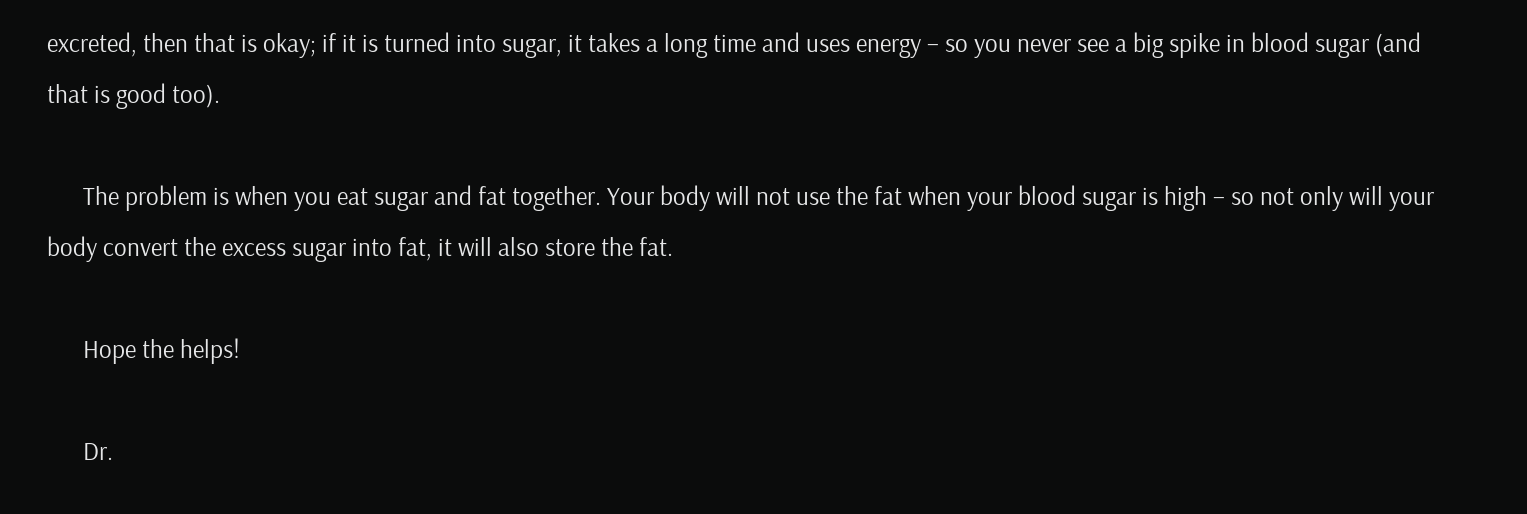excreted, then that is okay; if it is turned into sugar, it takes a long time and uses energy – so you never see a big spike in blood sugar (and that is good too).

      The problem is when you eat sugar and fat together. Your body will not use the fat when your blood sugar is high – so not only will your body convert the excess sugar into fat, it will also store the fat.

      Hope the helps!

      Dr.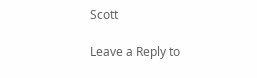Scott

Leave a Reply to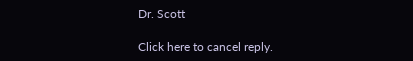Dr. Scott

Click here to cancel reply.